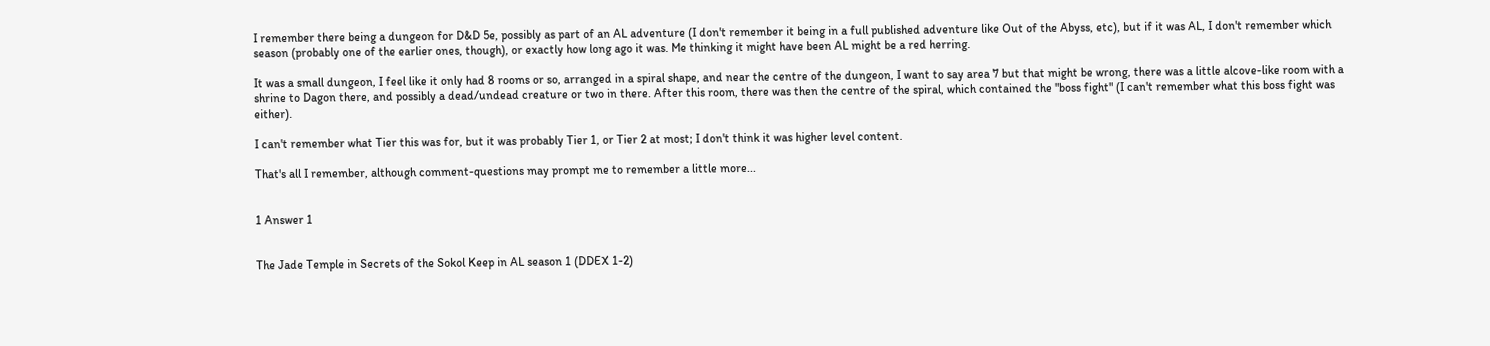I remember there being a dungeon for D&D 5e, possibly as part of an AL adventure (I don't remember it being in a full published adventure like Out of the Abyss, etc), but if it was AL, I don't remember which season (probably one of the earlier ones, though), or exactly how long ago it was. Me thinking it might have been AL might be a red herring.

It was a small dungeon, I feel like it only had 8 rooms or so, arranged in a spiral shape, and near the centre of the dungeon, I want to say area 7 but that might be wrong, there was a little alcove-like room with a shrine to Dagon there, and possibly a dead/undead creature or two in there. After this room, there was then the centre of the spiral, which contained the "boss fight" (I can't remember what this boss fight was either).

I can't remember what Tier this was for, but it was probably Tier 1, or Tier 2 at most; I don't think it was higher level content.

That's all I remember, although comment-questions may prompt me to remember a little more...


1 Answer 1


The Jade Temple in Secrets of the Sokol Keep in AL season 1 (DDEX 1-2)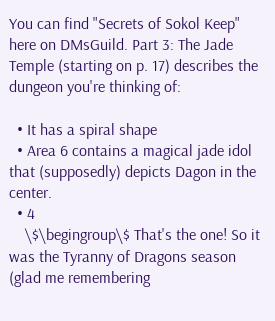You can find "Secrets of Sokol Keep" here on DMsGuild. Part 3: The Jade Temple (starting on p. 17) describes the dungeon you're thinking of:

  • It has a spiral shape
  • Area 6 contains a magical jade idol that (supposedly) depicts Dagon in the center.
  • 4
    \$\begingroup\$ That's the one! So it was the Tyranny of Dragons season (glad me remembering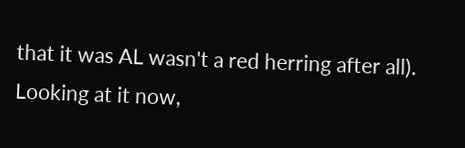that it was AL wasn't a red herring after all). Looking at it now,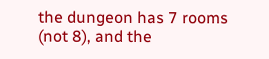the dungeon has 7 rooms (not 8), and the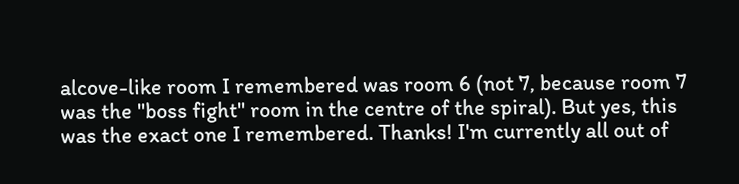alcove-like room I remembered was room 6 (not 7, because room 7 was the "boss fight" room in the centre of the spiral). But yes, this was the exact one I remembered. Thanks! I'm currently all out of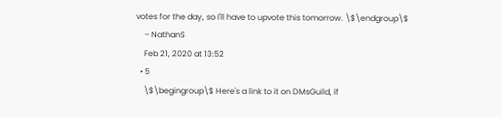votes for the day, so I'll have to upvote this tomorrow. \$\endgroup\$
    – NathanS
    Feb 21, 2020 at 13:52
  • 5
    \$\begingroup\$ Here's a link to it on DMsGuild, if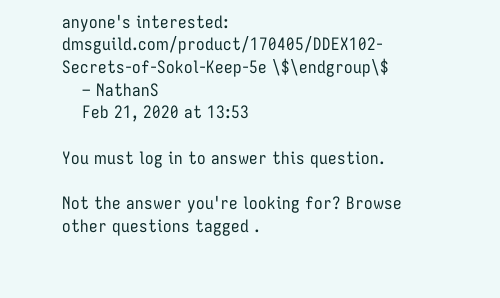anyone's interested: dmsguild.com/product/170405/DDEX102-Secrets-of-Sokol-Keep-5e \$\endgroup\$
    – NathanS
    Feb 21, 2020 at 13:53

You must log in to answer this question.

Not the answer you're looking for? Browse other questions tagged .